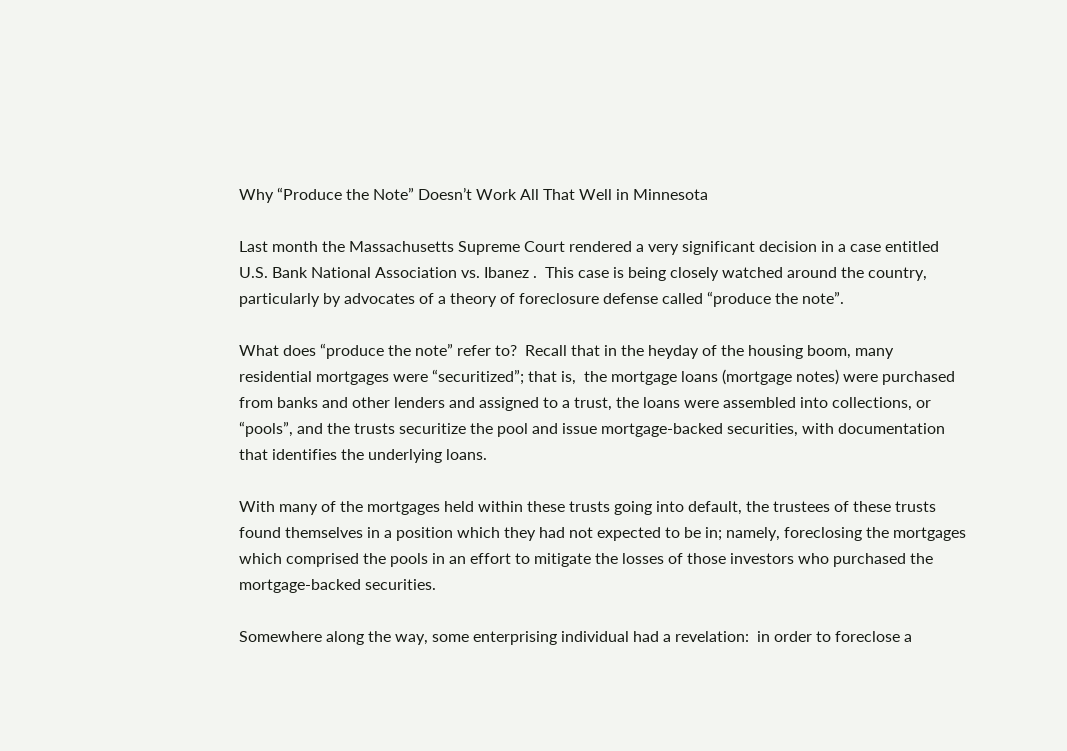Why “Produce the Note” Doesn’t Work All That Well in Minnesota

Last month the Massachusetts Supreme Court rendered a very significant decision in a case entitled U.S. Bank National Association vs. Ibanez .  This case is being closely watched around the country, particularly by advocates of a theory of foreclosure defense called “produce the note”.

What does “produce the note” refer to?  Recall that in the heyday of the housing boom, many residential mortgages were “securitized”; that is,  the mortgage loans (mortgage notes) were purchased from banks and other lenders and assigned to a trust, the loans were assembled into collections, or “pools”, and the trusts securitize the pool and issue mortgage-backed securities, with documentation that identifies the underlying loans.

With many of the mortgages held within these trusts going into default, the trustees of these trusts found themselves in a position which they had not expected to be in; namely, foreclosing the mortgages which comprised the pools in an effort to mitigate the losses of those investors who purchased the mortgage-backed securities.

Somewhere along the way, some enterprising individual had a revelation:  in order to foreclose a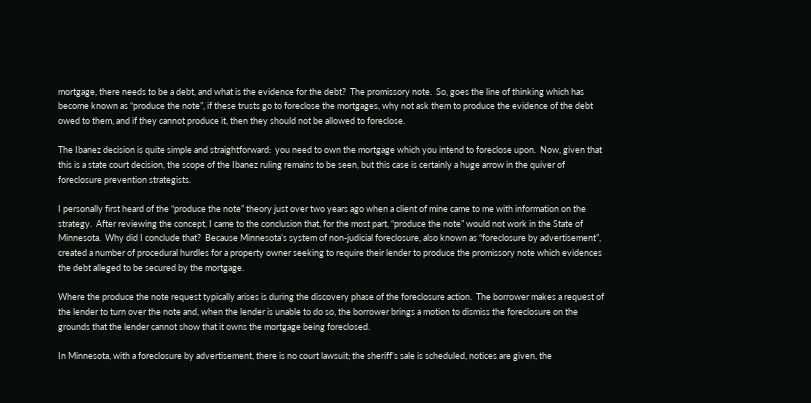mortgage, there needs to be a debt, and what is the evidence for the debt?  The promissory note.  So, goes the line of thinking which has become known as “produce the note”, if these trusts go to foreclose the mortgages, why not ask them to produce the evidence of the debt owed to them, and if they cannot produce it, then they should not be allowed to foreclose.

The Ibanez decision is quite simple and straightforward:  you need to own the mortgage which you intend to foreclose upon.  Now, given that this is a state court decision, the scope of the Ibanez ruling remains to be seen, but this case is certainly a huge arrow in the quiver of foreclosure prevention strategists.

I personally first heard of the “produce the note” theory just over two years ago when a client of mine came to me with information on the strategy.  After reviewing the concept, I came to the conclusion that, for the most part, “produce the note” would not work in the State of Minnesota.  Why did I conclude that?  Because Minnesota’s system of non-judicial foreclosure, also known as “foreclosure by advertisement”, created a number of procedural hurdles for a property owner seeking to require their lender to produce the promissory note which evidences the debt alleged to be secured by the mortgage.

Where the produce the note request typically arises is during the discovery phase of the foreclosure action.  The borrower makes a request of the lender to turn over the note and, when the lender is unable to do so, the borrower brings a motion to dismiss the foreclosure on the grounds that the lender cannot show that it owns the mortgage being foreclosed.

In Minnesota, with a foreclosure by advertisement, there is no court lawsuit; the sheriff’s sale is scheduled, notices are given, the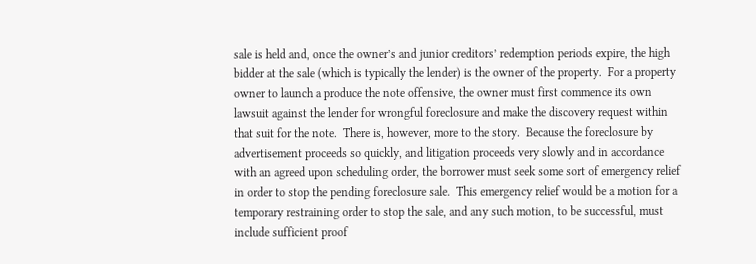sale is held and, once the owner’s and junior creditors’ redemption periods expire, the high bidder at the sale (which is typically the lender) is the owner of the property.  For a property owner to launch a produce the note offensive, the owner must first commence its own lawsuit against the lender for wrongful foreclosure and make the discovery request within that suit for the note.  There is, however, more to the story.  Because the foreclosure by advertisement proceeds so quickly, and litigation proceeds very slowly and in accordance with an agreed upon scheduling order, the borrower must seek some sort of emergency relief in order to stop the pending foreclosure sale.  This emergency relief would be a motion for a temporary restraining order to stop the sale, and any such motion, to be successful, must include sufficient proof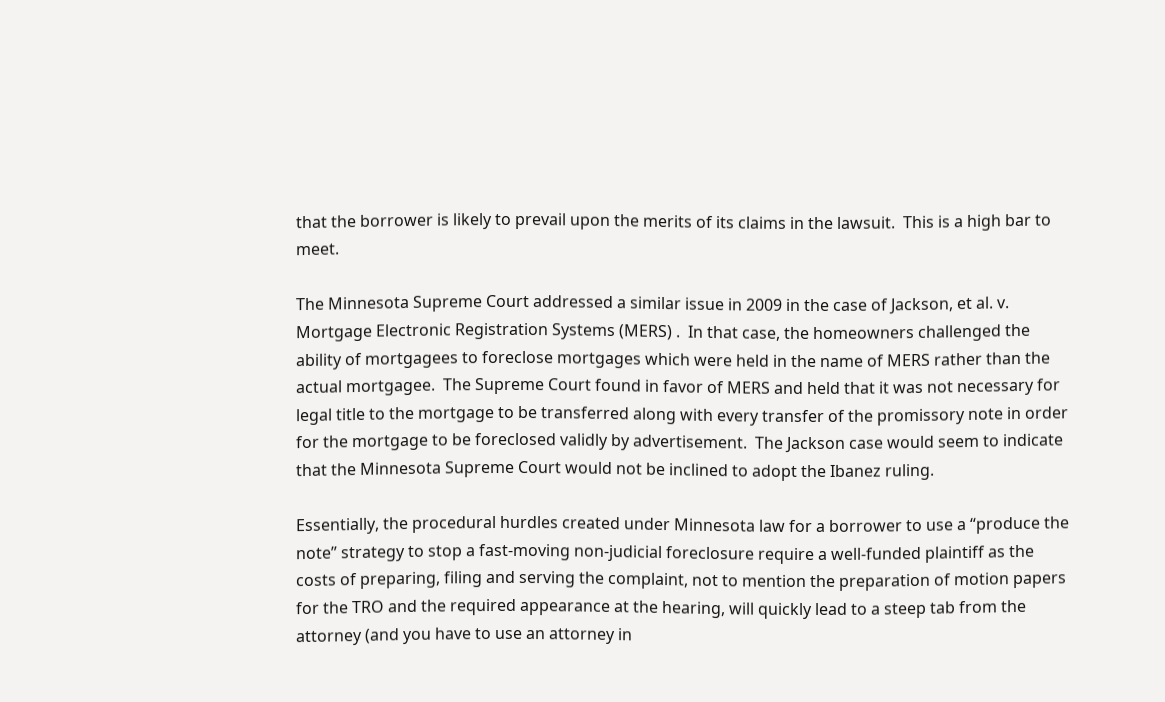that the borrower is likely to prevail upon the merits of its claims in the lawsuit.  This is a high bar to meet.

The Minnesota Supreme Court addressed a similar issue in 2009 in the case of Jackson, et al. v. Mortgage Electronic Registration Systems (MERS) .  In that case, the homeowners challenged the ability of mortgagees to foreclose mortgages which were held in the name of MERS rather than the actual mortgagee.  The Supreme Court found in favor of MERS and held that it was not necessary for legal title to the mortgage to be transferred along with every transfer of the promissory note in order for the mortgage to be foreclosed validly by advertisement.  The Jackson case would seem to indicate that the Minnesota Supreme Court would not be inclined to adopt the Ibanez ruling.

Essentially, the procedural hurdles created under Minnesota law for a borrower to use a “produce the note” strategy to stop a fast-moving non-judicial foreclosure require a well-funded plaintiff as the costs of preparing, filing and serving the complaint, not to mention the preparation of motion papers for the TRO and the required appearance at the hearing, will quickly lead to a steep tab from the attorney (and you have to use an attorney in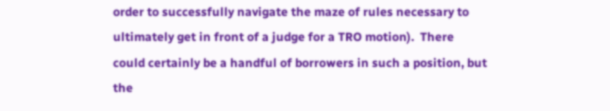order to successfully navigate the maze of rules necessary to ultimately get in front of a judge for a TRO motion).  There could certainly be a handful of borrowers in such a position, but the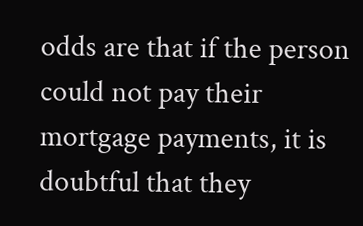odds are that if the person could not pay their mortgage payments, it is doubtful that they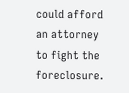could afford an attorney to fight the foreclosure.